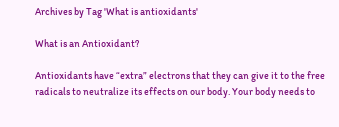Archives by Tag 'What is antioxidants'

What is an Antioxidant?

Antioxidants have “extra” electrons that they can give it to the free radicals to neutralize its effects on our body. Your body needs to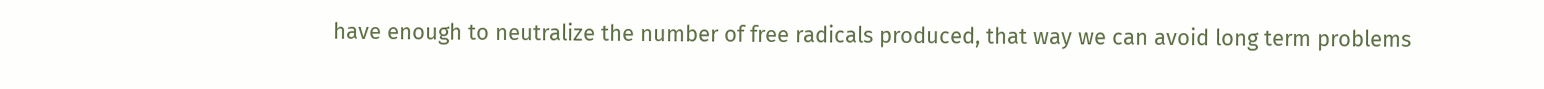have enough to neutralize the number of free radicals produced, that way we can avoid long term problems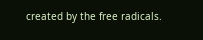created by the free radicals.